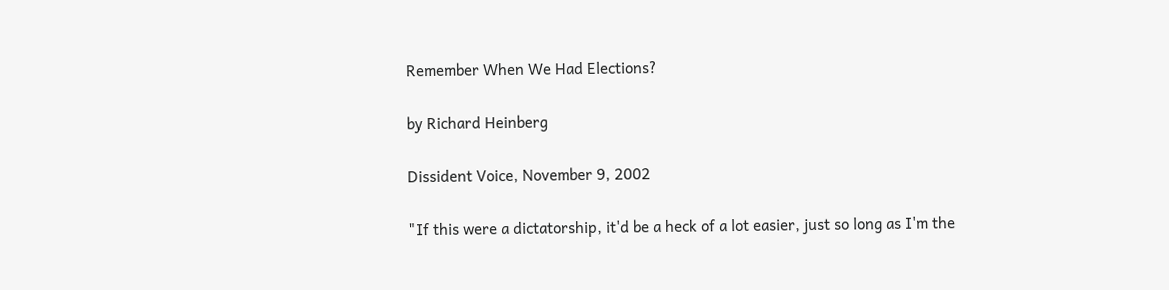Remember When We Had Elections?

by Richard Heinberg

Dissident Voice, November 9, 2002

"If this were a dictatorship, it'd be a heck of a lot easier, just so long as I'm the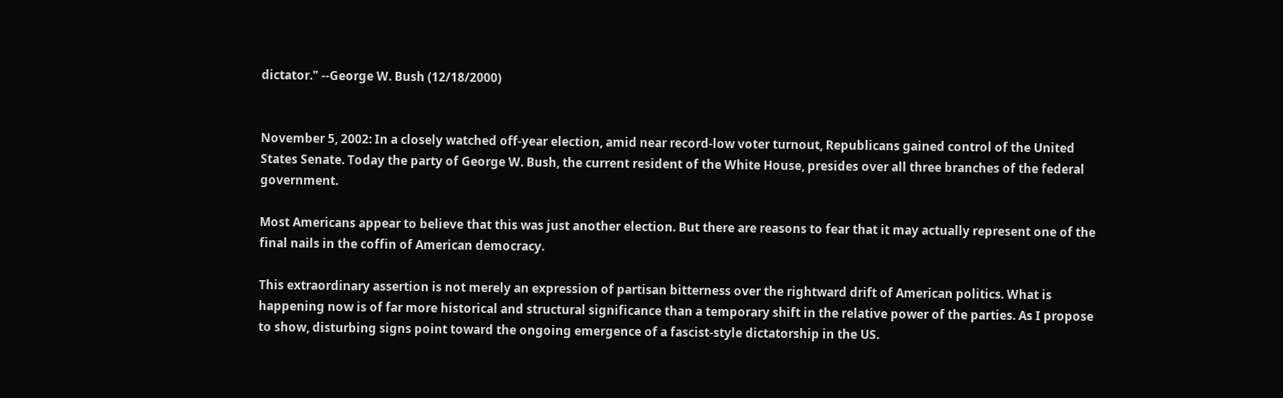dictator." --George W. Bush (12/18/2000)


November 5, 2002: In a closely watched off-year election, amid near record-low voter turnout, Republicans gained control of the United States Senate. Today the party of George W. Bush, the current resident of the White House, presides over all three branches of the federal government.

Most Americans appear to believe that this was just another election. But there are reasons to fear that it may actually represent one of the final nails in the coffin of American democracy.

This extraordinary assertion is not merely an expression of partisan bitterness over the rightward drift of American politics. What is happening now is of far more historical and structural significance than a temporary shift in the relative power of the parties. As I propose to show, disturbing signs point toward the ongoing emergence of a fascist-style dictatorship in the US.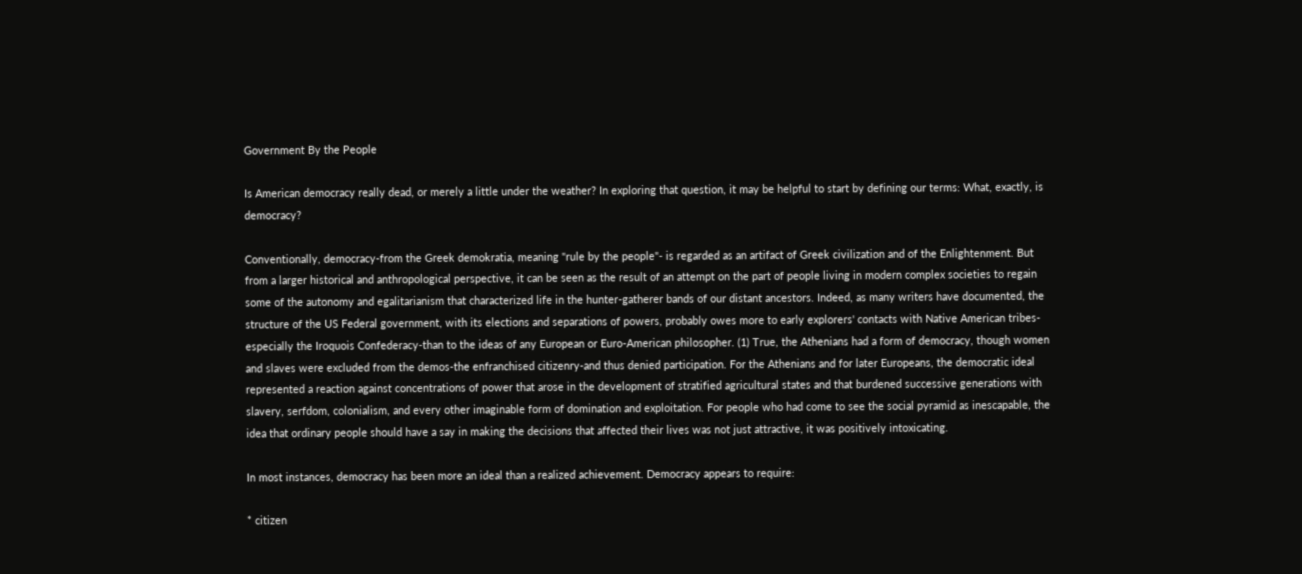Government By the People

Is American democracy really dead, or merely a little under the weather? In exploring that question, it may be helpful to start by defining our terms: What, exactly, is democracy?

Conventionally, democracy-from the Greek demokratia, meaning "rule by the people"- is regarded as an artifact of Greek civilization and of the Enlightenment. But from a larger historical and anthropological perspective, it can be seen as the result of an attempt on the part of people living in modern complex societies to regain some of the autonomy and egalitarianism that characterized life in the hunter-gatherer bands of our distant ancestors. Indeed, as many writers have documented, the structure of the US Federal government, with its elections and separations of powers, probably owes more to early explorers' contacts with Native American tribes-especially the Iroquois Confederacy-than to the ideas of any European or Euro-American philosopher. (1) True, the Athenians had a form of democracy, though women and slaves were excluded from the demos-the enfranchised citizenry-and thus denied participation. For the Athenians and for later Europeans, the democratic ideal represented a reaction against concentrations of power that arose in the development of stratified agricultural states and that burdened successive generations with slavery, serfdom, colonialism, and every other imaginable form of domination and exploitation. For people who had come to see the social pyramid as inescapable, the idea that ordinary people should have a say in making the decisions that affected their lives was not just attractive, it was positively intoxicating.

In most instances, democracy has been more an ideal than a realized achievement. Democracy appears to require:

* citizen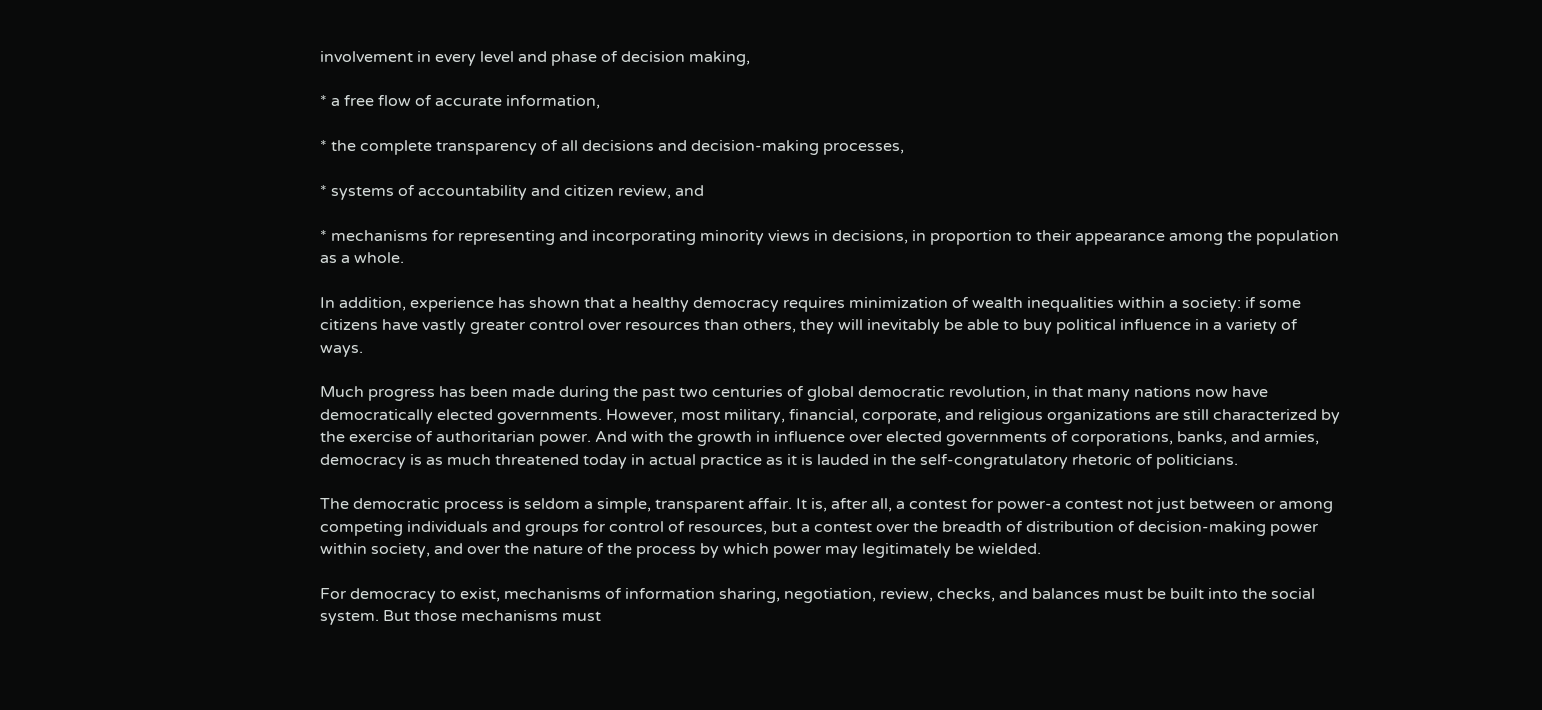involvement in every level and phase of decision making,

* a free flow of accurate information,

* the complete transparency of all decisions and decision-making processes,

* systems of accountability and citizen review, and

* mechanisms for representing and incorporating minority views in decisions, in proportion to their appearance among the population as a whole.

In addition, experience has shown that a healthy democracy requires minimization of wealth inequalities within a society: if some citizens have vastly greater control over resources than others, they will inevitably be able to buy political influence in a variety of ways.

Much progress has been made during the past two centuries of global democratic revolution, in that many nations now have democratically elected governments. However, most military, financial, corporate, and religious organizations are still characterized by the exercise of authoritarian power. And with the growth in influence over elected governments of corporations, banks, and armies, democracy is as much threatened today in actual practice as it is lauded in the self-congratulatory rhetoric of politicians.

The democratic process is seldom a simple, transparent affair. It is, after all, a contest for power-a contest not just between or among competing individuals and groups for control of resources, but a contest over the breadth of distribution of decision-making power within society, and over the nature of the process by which power may legitimately be wielded.

For democracy to exist, mechanisms of information sharing, negotiation, review, checks, and balances must be built into the social system. But those mechanisms must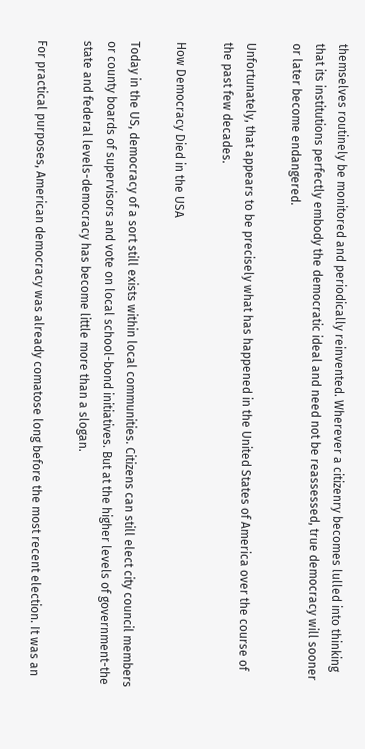themselves routinely be monitored and periodically reinvented. Wherever a citizenry becomes lulled into thinking that its institutions perfectly embody the democratic ideal and need not be reassessed, true democracy will sooner or later become endangered.

Unfortunately, that appears to be precisely what has happened in the United States of America over the course of the past few decades.

How Democracy Died in the USA

Today in the US, democracy of a sort still exists within local communities. Citizens can still elect city council members or county boards of supervisors and vote on local school-bond initiatives. But at the higher levels of government-the state and federal levels-democracy has become little more than a slogan.

For practical purposes, American democracy was already comatose long before the most recent election. It was an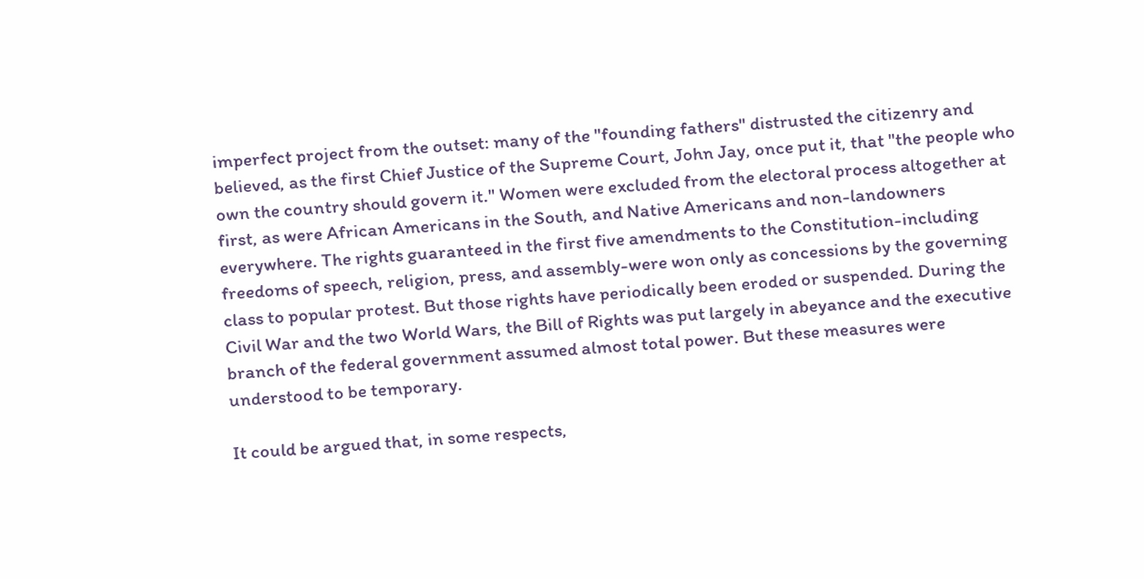imperfect project from the outset: many of the "founding fathers" distrusted the citizenry and believed, as the first Chief Justice of the Supreme Court, John Jay, once put it, that "the people who own the country should govern it." Women were excluded from the electoral process altogether at first, as were African Americans in the South, and Native Americans and non-landowners everywhere. The rights guaranteed in the first five amendments to the Constitution-including freedoms of speech, religion, press, and assembly-were won only as concessions by the governing class to popular protest. But those rights have periodically been eroded or suspended. During the Civil War and the two World Wars, the Bill of Rights was put largely in abeyance and the executive branch of the federal government assumed almost total power. But these measures were understood to be temporary.

It could be argued that, in some respects,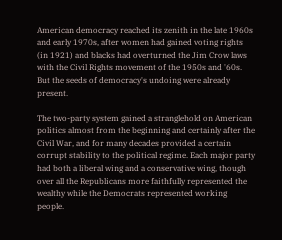American democracy reached its zenith in the late 1960s and early 1970s, after women had gained voting rights (in 1921) and blacks had overturned the Jim Crow laws with the Civil Rights movement of the 1950s and '60s. But the seeds of democracy's undoing were already present.

The two-party system gained a stranglehold on American politics almost from the beginning and certainly after the Civil War, and for many decades provided a certain corrupt stability to the political regime. Each major party had both a liberal wing and a conservative wing, though over all the Republicans more faithfully represented the wealthy while the Democrats represented working people.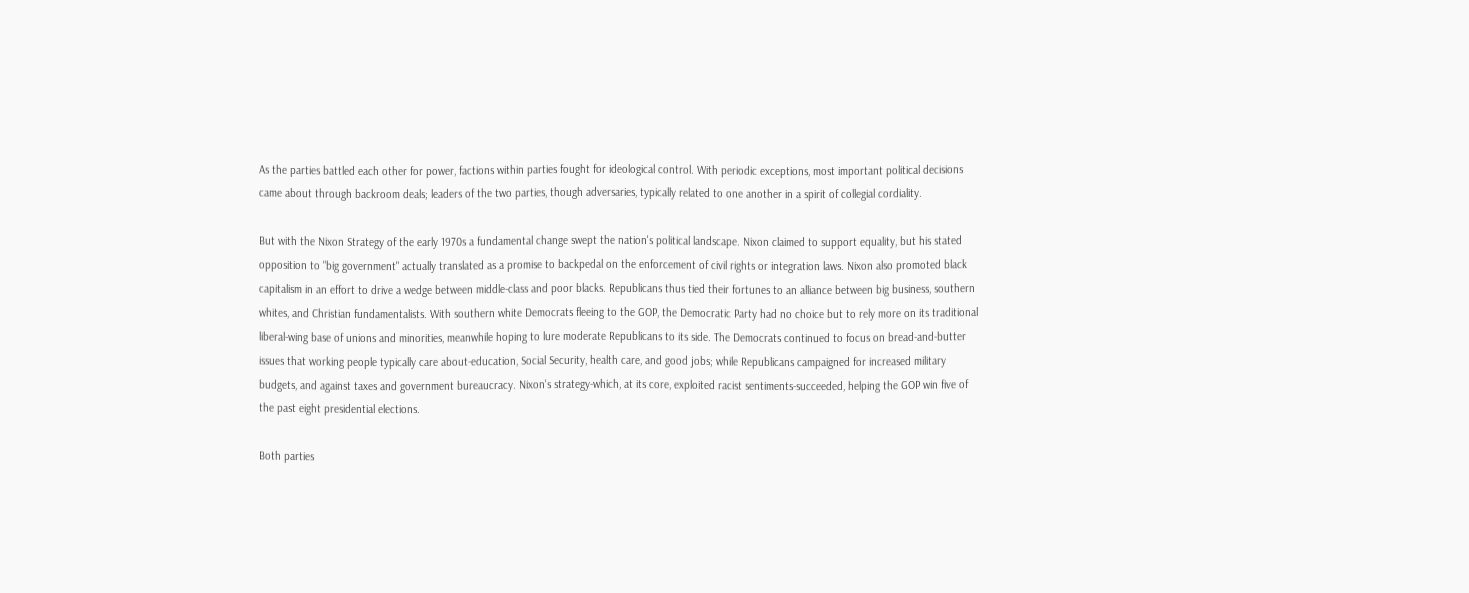As the parties battled each other for power, factions within parties fought for ideological control. With periodic exceptions, most important political decisions came about through backroom deals; leaders of the two parties, though adversaries, typically related to one another in a spirit of collegial cordiality.

But with the Nixon Strategy of the early 1970s a fundamental change swept the nation's political landscape. Nixon claimed to support equality, but his stated opposition to "big government" actually translated as a promise to backpedal on the enforcement of civil rights or integration laws. Nixon also promoted black capitalism in an effort to drive a wedge between middle-class and poor blacks. Republicans thus tied their fortunes to an alliance between big business, southern whites, and Christian fundamentalists. With southern white Democrats fleeing to the GOP, the Democratic Party had no choice but to rely more on its traditional liberal-wing base of unions and minorities, meanwhile hoping to lure moderate Republicans to its side. The Democrats continued to focus on bread-and-butter issues that working people typically care about-education, Social Security, health care, and good jobs; while Republicans campaigned for increased military budgets, and against taxes and government bureaucracy. Nixon's strategy-which, at its core, exploited racist sentiments-succeeded, helping the GOP win five of the past eight presidential elections.

Both parties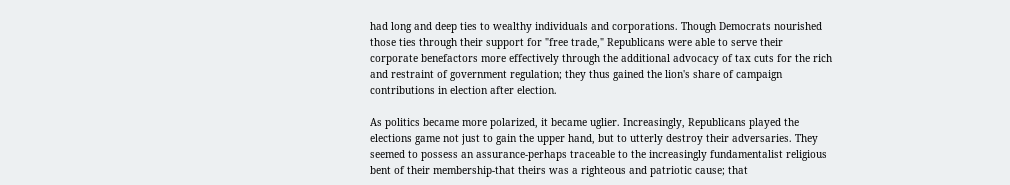had long and deep ties to wealthy individuals and corporations. Though Democrats nourished those ties through their support for "free trade," Republicans were able to serve their corporate benefactors more effectively through the additional advocacy of tax cuts for the rich and restraint of government regulation; they thus gained the lion's share of campaign contributions in election after election.

As politics became more polarized, it became uglier. Increasingly, Republicans played the elections game not just to gain the upper hand, but to utterly destroy their adversaries. They seemed to possess an assurance-perhaps traceable to the increasingly fundamentalist religious bent of their membership-that theirs was a righteous and patriotic cause; that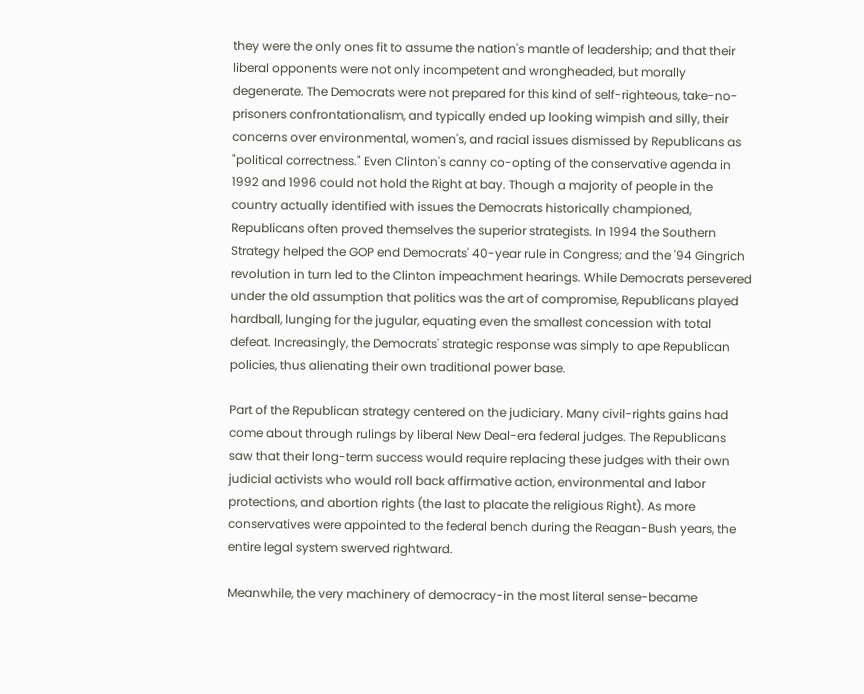they were the only ones fit to assume the nation's mantle of leadership; and that their liberal opponents were not only incompetent and wrongheaded, but morally degenerate. The Democrats were not prepared for this kind of self-righteous, take-no-prisoners confrontationalism, and typically ended up looking wimpish and silly, their concerns over environmental, women's, and racial issues dismissed by Republicans as "political correctness." Even Clinton's canny co-opting of the conservative agenda in 1992 and 1996 could not hold the Right at bay. Though a majority of people in the country actually identified with issues the Democrats historically championed, Republicans often proved themselves the superior strategists. In 1994 the Southern Strategy helped the GOP end Democrats' 40-year rule in Congress; and the '94 Gingrich revolution in turn led to the Clinton impeachment hearings. While Democrats persevered under the old assumption that politics was the art of compromise, Republicans played hardball, lunging for the jugular, equating even the smallest concession with total defeat. Increasingly, the Democrats' strategic response was simply to ape Republican policies, thus alienating their own traditional power base.

Part of the Republican strategy centered on the judiciary. Many civil-rights gains had come about through rulings by liberal New Deal-era federal judges. The Republicans saw that their long-term success would require replacing these judges with their own judicial activists who would roll back affirmative action, environmental and labor protections, and abortion rights (the last to placate the religious Right). As more conservatives were appointed to the federal bench during the Reagan-Bush years, the entire legal system swerved rightward.

Meanwhile, the very machinery of democracy-in the most literal sense-became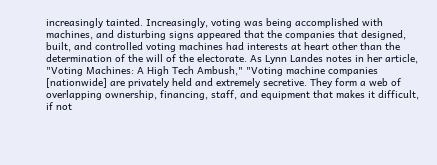increasingly tainted. Increasingly, voting was being accomplished with machines, and disturbing signs appeared that the companies that designed, built, and controlled voting machines had interests at heart other than the determination of the will of the electorate. As Lynn Landes notes in her article, "Voting Machines: A High Tech Ambush," "Voting machine companies [nationwide] are privately held and extremely secretive. They form a web of overlapping ownership, financing, staff, and equipment that makes it difficult, if not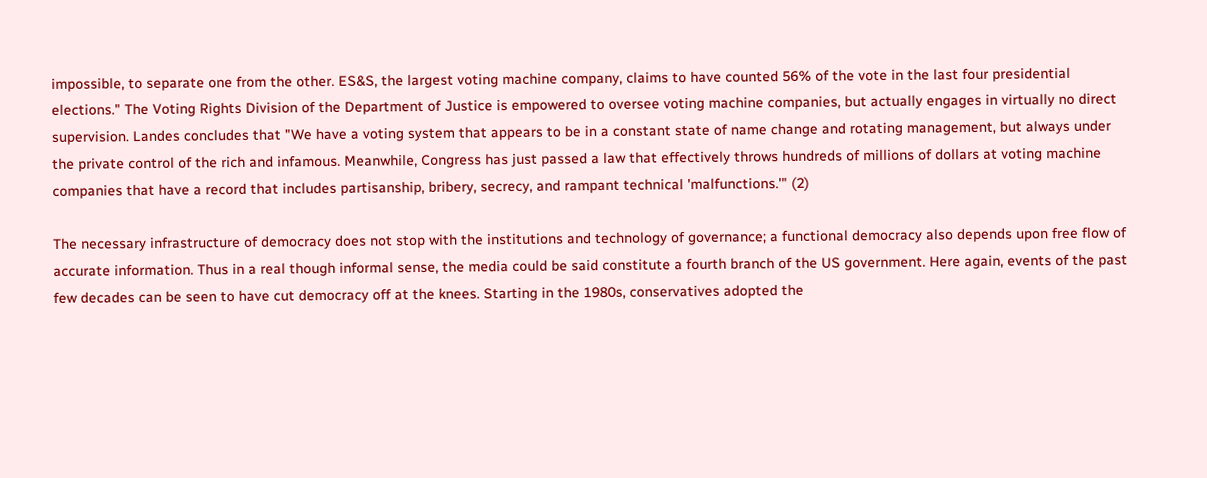impossible, to separate one from the other. ES&S, the largest voting machine company, claims to have counted 56% of the vote in the last four presidential elections." The Voting Rights Division of the Department of Justice is empowered to oversee voting machine companies, but actually engages in virtually no direct supervision. Landes concludes that "We have a voting system that appears to be in a constant state of name change and rotating management, but always under the private control of the rich and infamous. Meanwhile, Congress has just passed a law that effectively throws hundreds of millions of dollars at voting machine companies that have a record that includes partisanship, bribery, secrecy, and rampant technical 'malfunctions.'" (2)

The necessary infrastructure of democracy does not stop with the institutions and technology of governance; a functional democracy also depends upon free flow of accurate information. Thus in a real though informal sense, the media could be said constitute a fourth branch of the US government. Here again, events of the past few decades can be seen to have cut democracy off at the knees. Starting in the 1980s, conservatives adopted the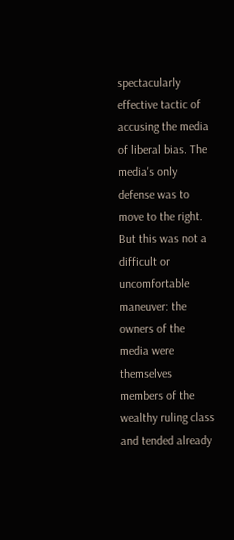spectacularly effective tactic of accusing the media of liberal bias. The media's only defense was to move to the right. But this was not a difficult or uncomfortable maneuver: the owners of the media were themselves members of the wealthy ruling class and tended already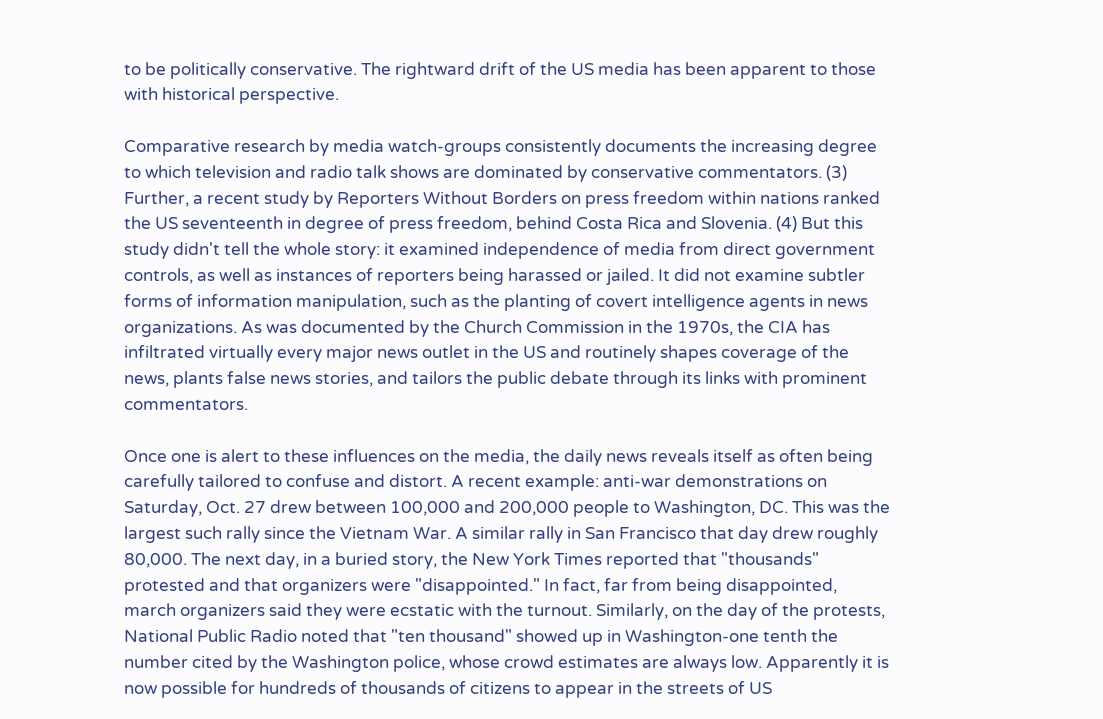to be politically conservative. The rightward drift of the US media has been apparent to those with historical perspective.

Comparative research by media watch-groups consistently documents the increasing degree to which television and radio talk shows are dominated by conservative commentators. (3) Further, a recent study by Reporters Without Borders on press freedom within nations ranked the US seventeenth in degree of press freedom, behind Costa Rica and Slovenia. (4) But this study didn't tell the whole story: it examined independence of media from direct government controls, as well as instances of reporters being harassed or jailed. It did not examine subtler forms of information manipulation, such as the planting of covert intelligence agents in news organizations. As was documented by the Church Commission in the 1970s, the CIA has infiltrated virtually every major news outlet in the US and routinely shapes coverage of the news, plants false news stories, and tailors the public debate through its links with prominent commentators.

Once one is alert to these influences on the media, the daily news reveals itself as often being carefully tailored to confuse and distort. A recent example: anti-war demonstrations on Saturday, Oct. 27 drew between 100,000 and 200,000 people to Washington, DC. This was the largest such rally since the Vietnam War. A similar rally in San Francisco that day drew roughly 80,000. The next day, in a buried story, the New York Times reported that "thousands" protested and that organizers were "disappointed." In fact, far from being disappointed, march organizers said they were ecstatic with the turnout. Similarly, on the day of the protests, National Public Radio noted that "ten thousand" showed up in Washington-one tenth the number cited by the Washington police, whose crowd estimates are always low. Apparently it is now possible for hundreds of thousands of citizens to appear in the streets of US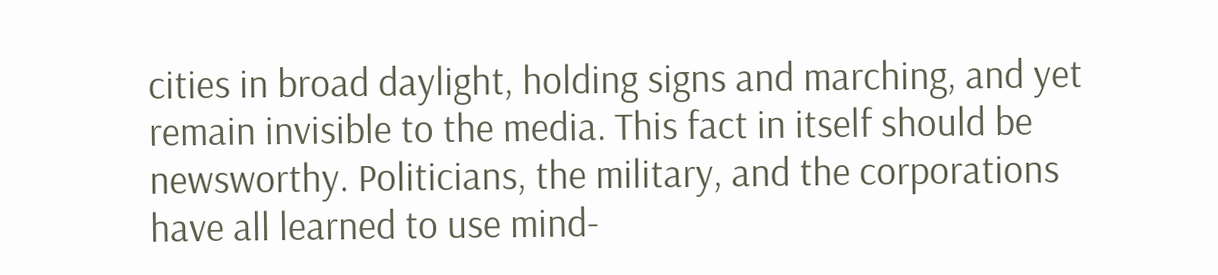cities in broad daylight, holding signs and marching, and yet remain invisible to the media. This fact in itself should be newsworthy. Politicians, the military, and the corporations have all learned to use mind-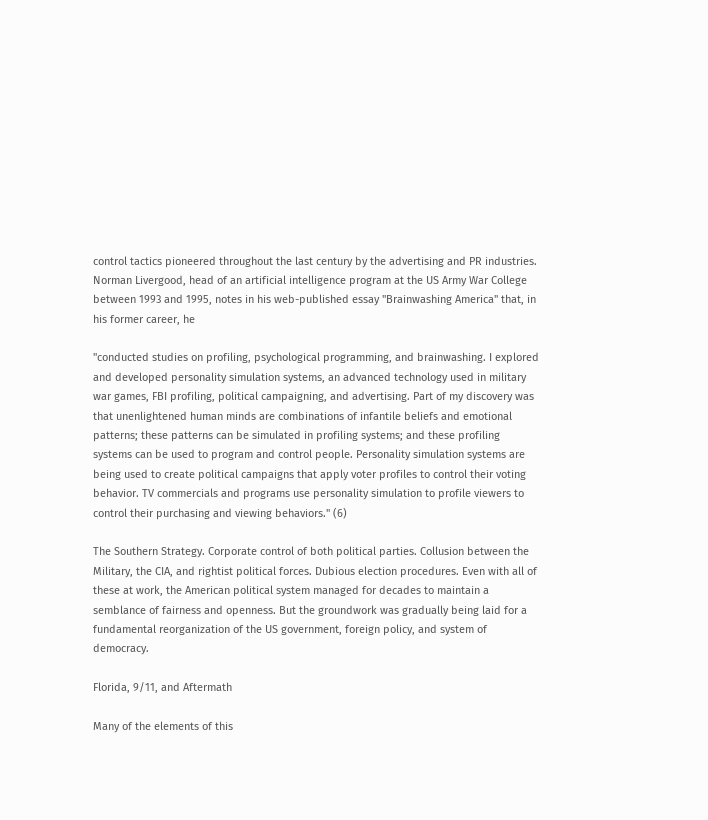control tactics pioneered throughout the last century by the advertising and PR industries. Norman Livergood, head of an artificial intelligence program at the US Army War College between 1993 and 1995, notes in his web-published essay "Brainwashing America" that, in his former career, he

"conducted studies on profiling, psychological programming, and brainwashing. I explored and developed personality simulation systems, an advanced technology used in military war games, FBI profiling, political campaigning, and advertising. Part of my discovery was that unenlightened human minds are combinations of infantile beliefs and emotional patterns; these patterns can be simulated in profiling systems; and these profiling systems can be used to program and control people. Personality simulation systems are being used to create political campaigns that apply voter profiles to control their voting behavior. TV commercials and programs use personality simulation to profile viewers to control their purchasing and viewing behaviors." (6)

The Southern Strategy. Corporate control of both political parties. Collusion between the Military, the CIA, and rightist political forces. Dubious election procedures. Even with all of these at work, the American political system managed for decades to maintain a semblance of fairness and openness. But the groundwork was gradually being laid for a fundamental reorganization of the US government, foreign policy, and system of democracy.

Florida, 9/11, and Aftermath

Many of the elements of this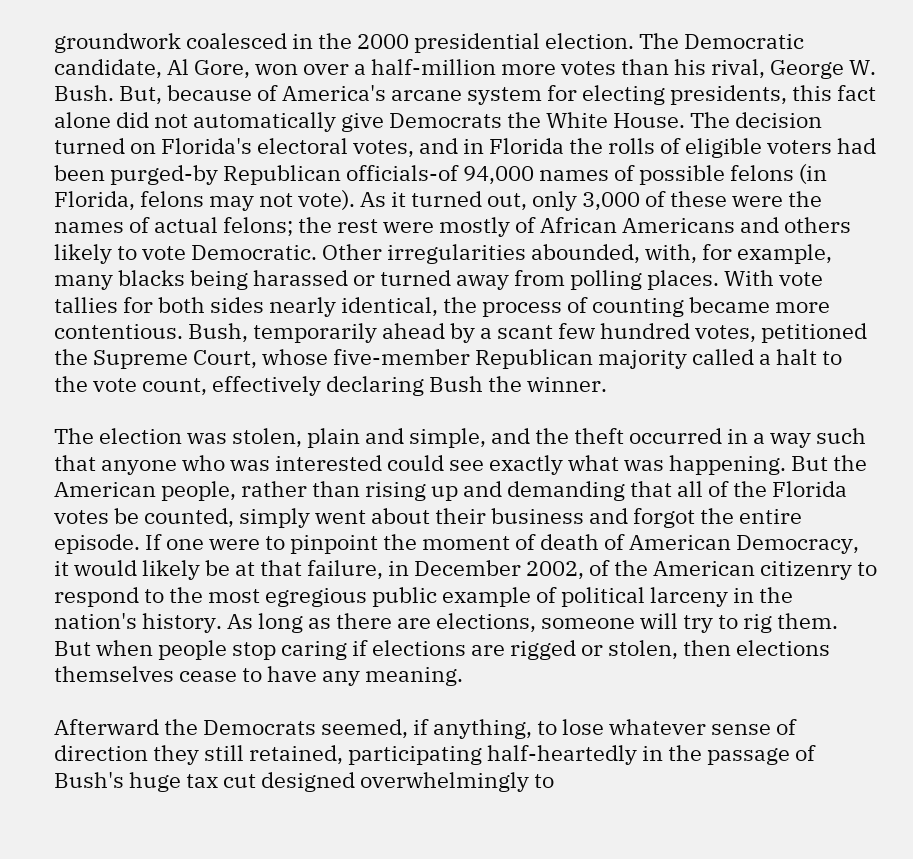groundwork coalesced in the 2000 presidential election. The Democratic candidate, Al Gore, won over a half-million more votes than his rival, George W. Bush. But, because of America's arcane system for electing presidents, this fact alone did not automatically give Democrats the White House. The decision turned on Florida's electoral votes, and in Florida the rolls of eligible voters had been purged-by Republican officials-of 94,000 names of possible felons (in Florida, felons may not vote). As it turned out, only 3,000 of these were the names of actual felons; the rest were mostly of African Americans and others likely to vote Democratic. Other irregularities abounded, with, for example, many blacks being harassed or turned away from polling places. With vote tallies for both sides nearly identical, the process of counting became more contentious. Bush, temporarily ahead by a scant few hundred votes, petitioned the Supreme Court, whose five-member Republican majority called a halt to the vote count, effectively declaring Bush the winner.

The election was stolen, plain and simple, and the theft occurred in a way such that anyone who was interested could see exactly what was happening. But the American people, rather than rising up and demanding that all of the Florida votes be counted, simply went about their business and forgot the entire episode. If one were to pinpoint the moment of death of American Democracy, it would likely be at that failure, in December 2002, of the American citizenry to respond to the most egregious public example of political larceny in the nation's history. As long as there are elections, someone will try to rig them. But when people stop caring if elections are rigged or stolen, then elections themselves cease to have any meaning.

Afterward the Democrats seemed, if anything, to lose whatever sense of direction they still retained, participating half-heartedly in the passage of Bush's huge tax cut designed overwhelmingly to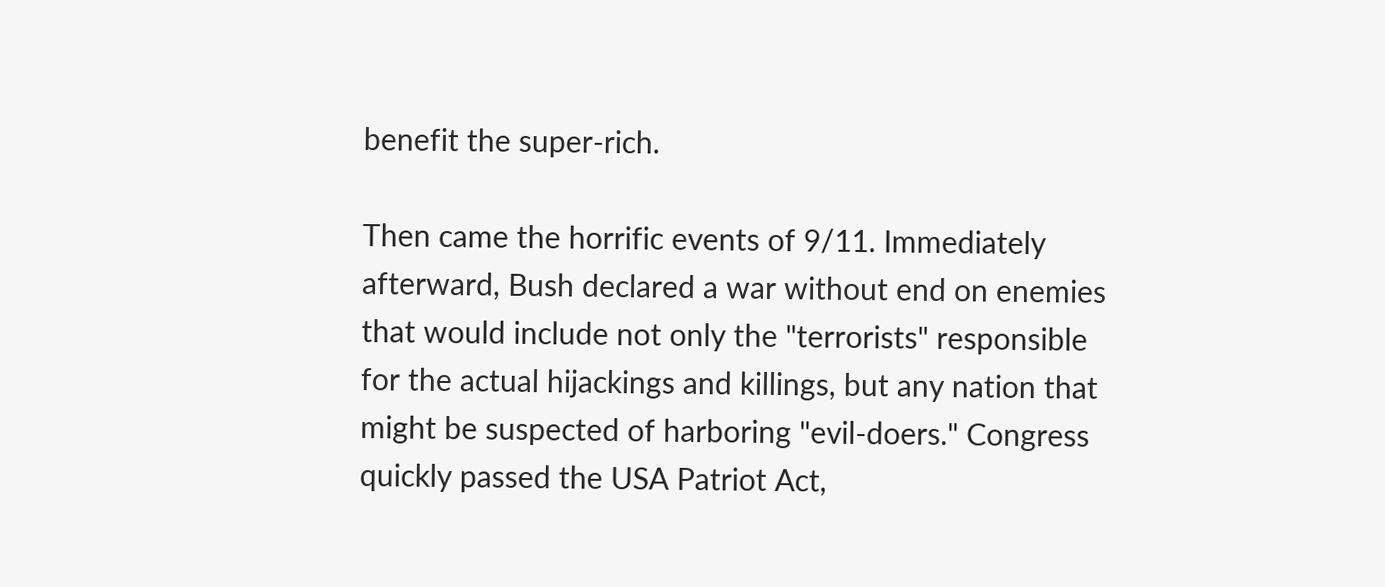benefit the super-rich.

Then came the horrific events of 9/11. Immediately afterward, Bush declared a war without end on enemies that would include not only the "terrorists" responsible for the actual hijackings and killings, but any nation that might be suspected of harboring "evil-doers." Congress quickly passed the USA Patriot Act,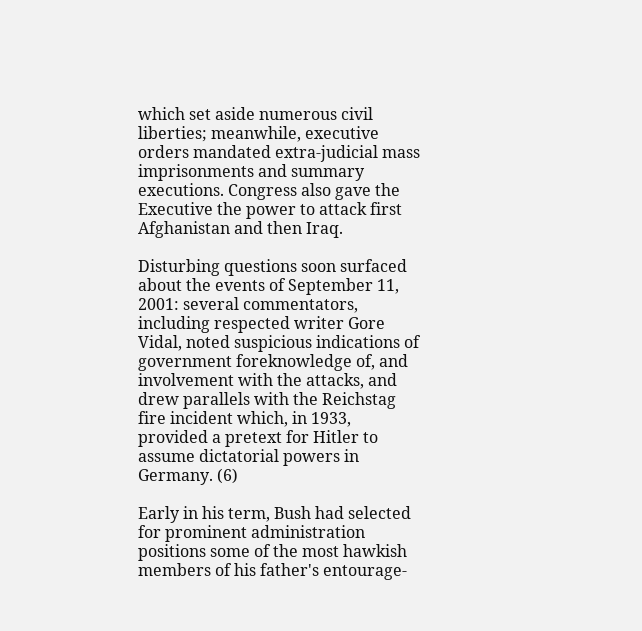which set aside numerous civil liberties; meanwhile, executive orders mandated extra-judicial mass imprisonments and summary executions. Congress also gave the Executive the power to attack first Afghanistan and then Iraq.

Disturbing questions soon surfaced about the events of September 11, 2001: several commentators, including respected writer Gore Vidal, noted suspicious indications of government foreknowledge of, and involvement with the attacks, and drew parallels with the Reichstag fire incident which, in 1933, provided a pretext for Hitler to assume dictatorial powers in Germany. (6)

Early in his term, Bush had selected for prominent administration positions some of the most hawkish members of his father's entourage-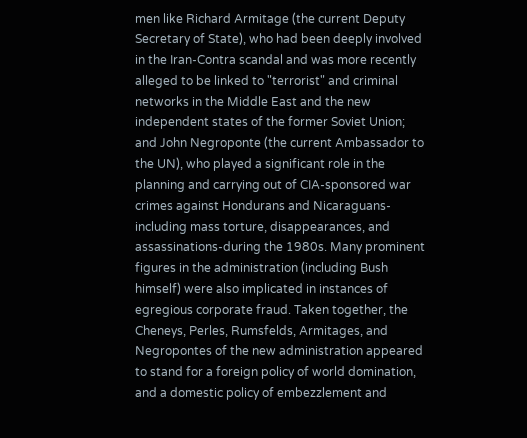men like Richard Armitage (the current Deputy Secretary of State), who had been deeply involved in the Iran-Contra scandal and was more recently alleged to be linked to "terrorist" and criminal networks in the Middle East and the new independent states of the former Soviet Union; and John Negroponte (the current Ambassador to the UN), who played a significant role in the planning and carrying out of CIA-sponsored war crimes against Hondurans and Nicaraguans-including mass torture, disappearances, and assassinations-during the 1980s. Many prominent figures in the administration (including Bush himself) were also implicated in instances of egregious corporate fraud. Taken together, the Cheneys, Perles, Rumsfelds, Armitages, and Negropontes of the new administration appeared to stand for a foreign policy of world domination, and a domestic policy of embezzlement and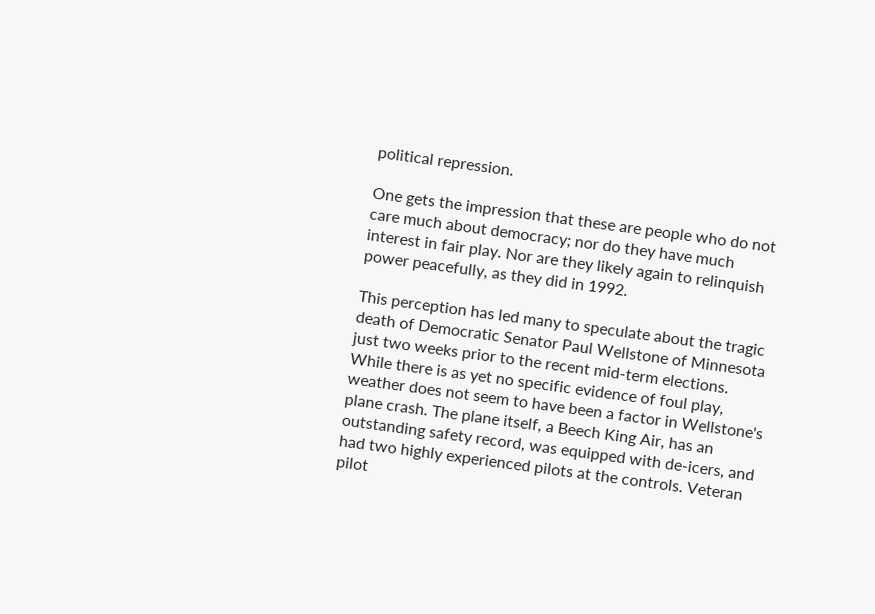political repression.

One gets the impression that these are people who do not care much about democracy; nor do they have much interest in fair play. Nor are they likely again to relinquish power peacefully, as they did in 1992.

This perception has led many to speculate about the tragic death of Democratic Senator Paul Wellstone of Minnesota just two weeks prior to the recent mid-term elections. While there is as yet no specific evidence of foul play, weather does not seem to have been a factor in Wellstone's plane crash. The plane itself, a Beech King Air, has an outstanding safety record, was equipped with de-icers, and had two highly experienced pilots at the controls. Veteran pilot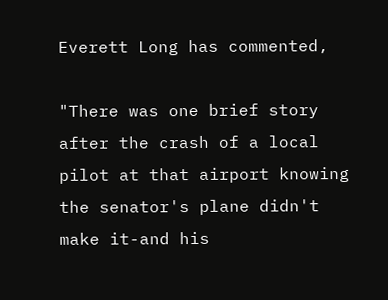Everett Long has commented,

"There was one brief story after the crash of a local pilot at that airport knowing the senator's plane didn't make it-and his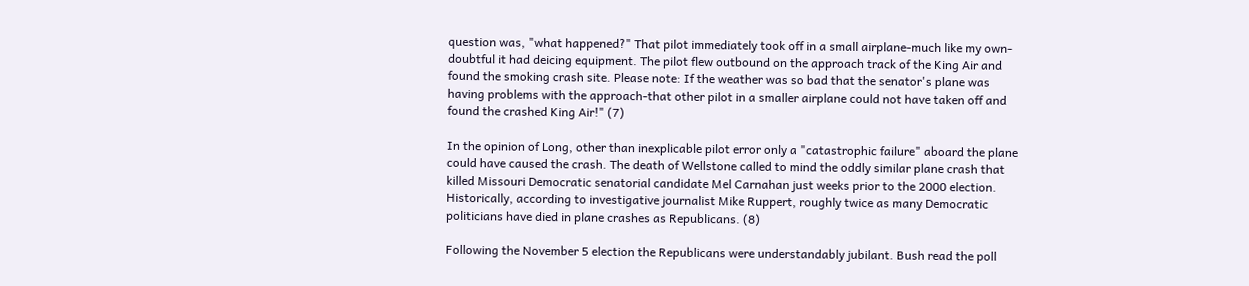question was, "what happened?" That pilot immediately took off in a small airplane-much like my own-doubtful it had deicing equipment. The pilot flew outbound on the approach track of the King Air and found the smoking crash site. Please note: If the weather was so bad that the senator's plane was having problems with the approach-that other pilot in a smaller airplane could not have taken off and found the crashed King Air!" (7)

In the opinion of Long, other than inexplicable pilot error only a "catastrophic failure" aboard the plane could have caused the crash. The death of Wellstone called to mind the oddly similar plane crash that killed Missouri Democratic senatorial candidate Mel Carnahan just weeks prior to the 2000 election. Historically, according to investigative journalist Mike Ruppert, roughly twice as many Democratic politicians have died in plane crashes as Republicans. (8)

Following the November 5 election the Republicans were understandably jubilant. Bush read the poll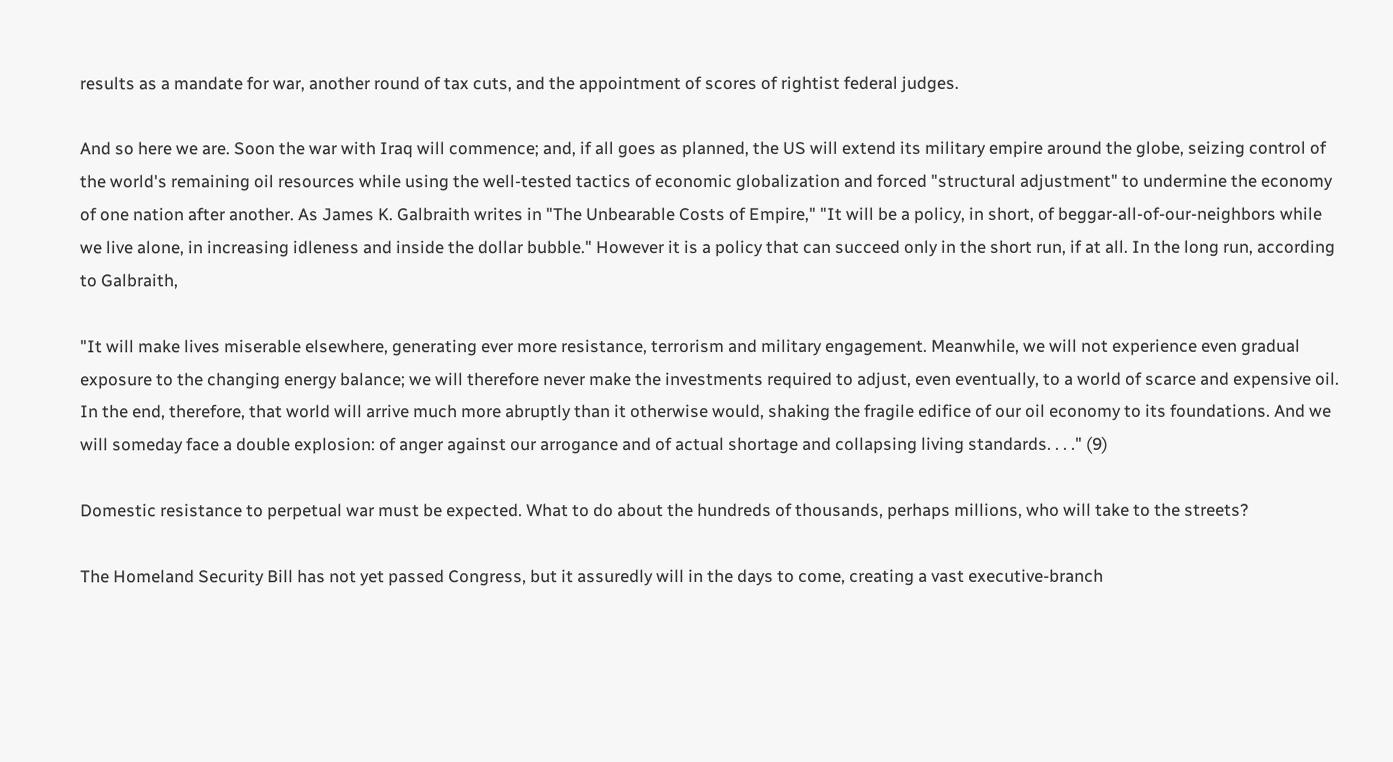results as a mandate for war, another round of tax cuts, and the appointment of scores of rightist federal judges.

And so here we are. Soon the war with Iraq will commence; and, if all goes as planned, the US will extend its military empire around the globe, seizing control of the world's remaining oil resources while using the well-tested tactics of economic globalization and forced "structural adjustment" to undermine the economy of one nation after another. As James K. Galbraith writes in "The Unbearable Costs of Empire," "It will be a policy, in short, of beggar-all-of-our-neighbors while we live alone, in increasing idleness and inside the dollar bubble." However it is a policy that can succeed only in the short run, if at all. In the long run, according to Galbraith,

"It will make lives miserable elsewhere, generating ever more resistance, terrorism and military engagement. Meanwhile, we will not experience even gradual exposure to the changing energy balance; we will therefore never make the investments required to adjust, even eventually, to a world of scarce and expensive oil. In the end, therefore, that world will arrive much more abruptly than it otherwise would, shaking the fragile edifice of our oil economy to its foundations. And we will someday face a double explosion: of anger against our arrogance and of actual shortage and collapsing living standards. . . ." (9)

Domestic resistance to perpetual war must be expected. What to do about the hundreds of thousands, perhaps millions, who will take to the streets?

The Homeland Security Bill has not yet passed Congress, but it assuredly will in the days to come, creating a vast executive-branch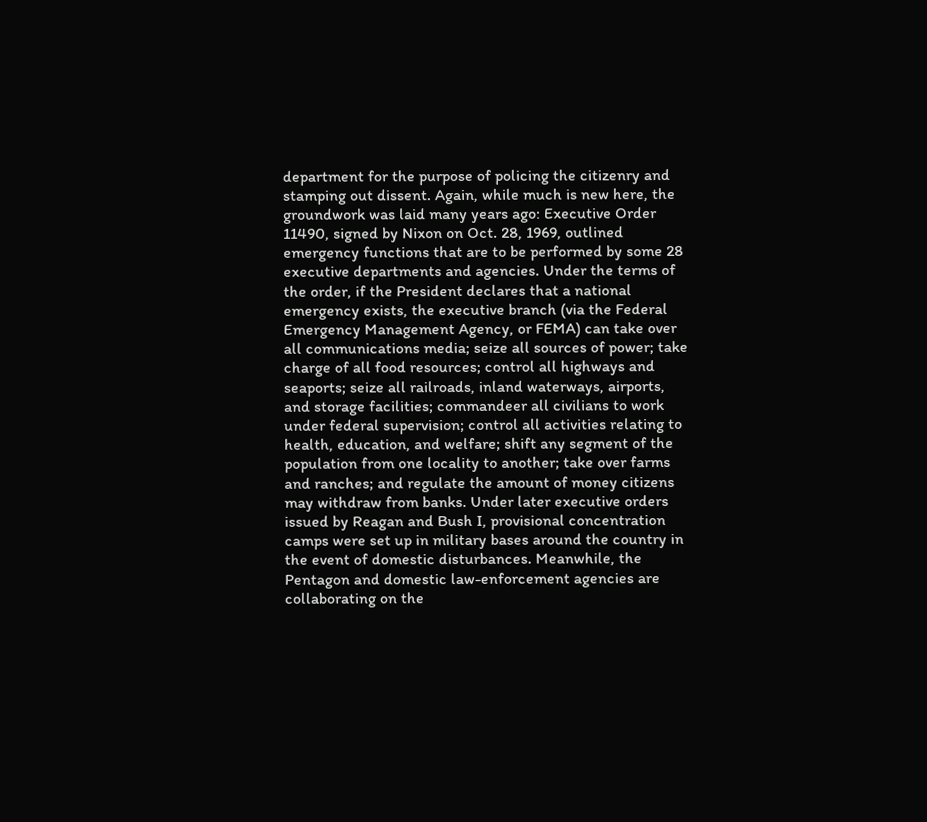department for the purpose of policing the citizenry and stamping out dissent. Again, while much is new here, the groundwork was laid many years ago: Executive Order 11490, signed by Nixon on Oct. 28, 1969, outlined emergency functions that are to be performed by some 28 executive departments and agencies. Under the terms of the order, if the President declares that a national emergency exists, the executive branch (via the Federal Emergency Management Agency, or FEMA) can take over all communications media; seize all sources of power; take charge of all food resources; control all highways and seaports; seize all railroads, inland waterways, airports, and storage facilities; commandeer all civilians to work under federal supervision; control all activities relating to health, education, and welfare; shift any segment of the population from one locality to another; take over farms and ranches; and regulate the amount of money citizens may withdraw from banks. Under later executive orders issued by Reagan and Bush I, provisional concentration camps were set up in military bases around the country in the event of domestic disturbances. Meanwhile, the Pentagon and domestic law-enforcement agencies are collaborating on the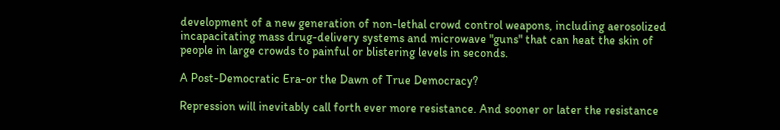development of a new generation of non-lethal crowd control weapons, including aerosolized incapacitating mass drug-delivery systems and microwave "guns" that can heat the skin of people in large crowds to painful or blistering levels in seconds.

A Post-Democratic Era-or the Dawn of True Democracy?

Repression will inevitably call forth ever more resistance. And sooner or later the resistance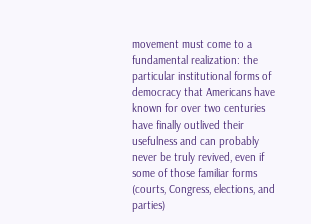movement must come to a fundamental realization: the particular institutional forms of democracy that Americans have known for over two centuries have finally outlived their usefulness and can probably never be truly revived, even if some of those familiar forms (courts, Congress, elections, and parties)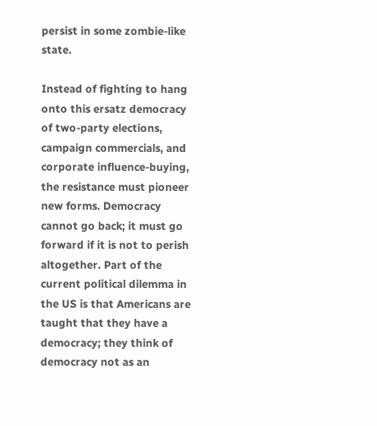persist in some zombie-like state.

Instead of fighting to hang onto this ersatz democracy of two-party elections, campaign commercials, and corporate influence-buying, the resistance must pioneer new forms. Democracy cannot go back; it must go forward if it is not to perish altogether. Part of the current political dilemma in the US is that Americans are taught that they have a democracy; they think of democracy not as an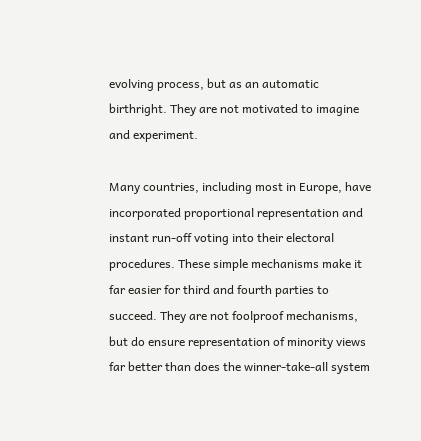evolving process, but as an automatic birthright. They are not motivated to imagine and experiment.

Many countries, including most in Europe, have incorporated proportional representation and instant run-off voting into their electoral procedures. These simple mechanisms make it far easier for third and fourth parties to succeed. They are not foolproof mechanisms, but do ensure representation of minority views far better than does the winner-take-all system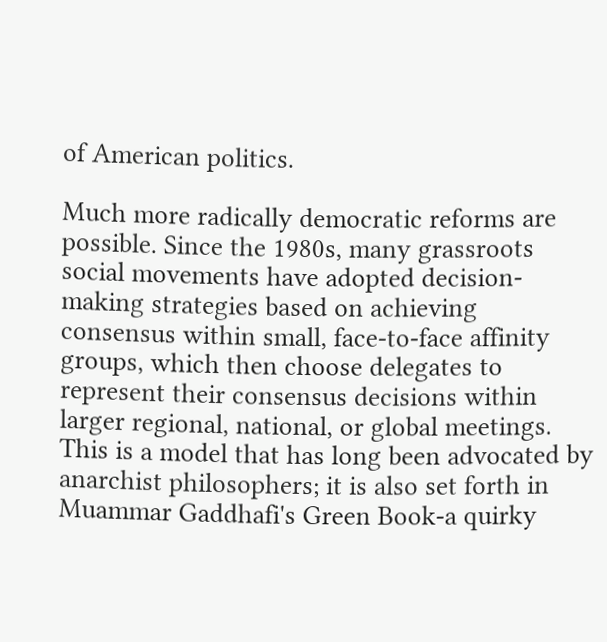of American politics.

Much more radically democratic reforms are possible. Since the 1980s, many grassroots social movements have adopted decision-making strategies based on achieving consensus within small, face-to-face affinity groups, which then choose delegates to represent their consensus decisions within larger regional, national, or global meetings. This is a model that has long been advocated by anarchist philosophers; it is also set forth in Muammar Gaddhafi's Green Book-a quirky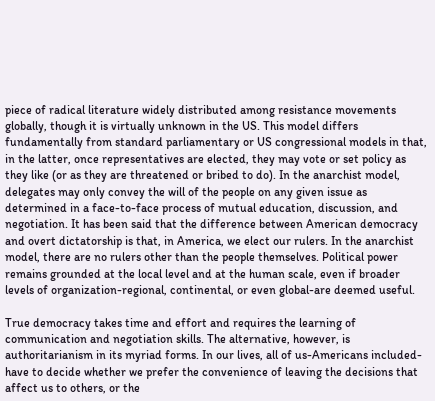piece of radical literature widely distributed among resistance movements globally, though it is virtually unknown in the US. This model differs fundamentally from standard parliamentary or US congressional models in that, in the latter, once representatives are elected, they may vote or set policy as they like (or as they are threatened or bribed to do). In the anarchist model, delegates may only convey the will of the people on any given issue as determined in a face-to-face process of mutual education, discussion, and negotiation. It has been said that the difference between American democracy and overt dictatorship is that, in America, we elect our rulers. In the anarchist model, there are no rulers other than the people themselves. Political power remains grounded at the local level and at the human scale, even if broader levels of organization-regional, continental, or even global-are deemed useful.

True democracy takes time and effort and requires the learning of communication and negotiation skills. The alternative, however, is authoritarianism in its myriad forms. In our lives, all of us-Americans included-have to decide whether we prefer the convenience of leaving the decisions that affect us to others, or the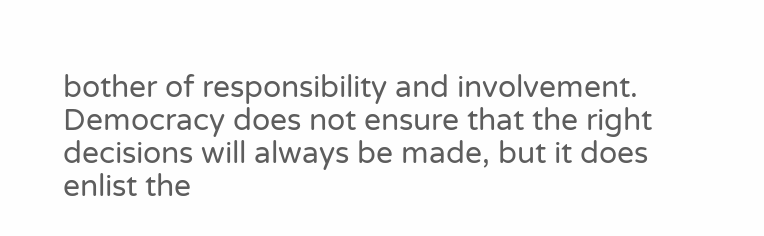bother of responsibility and involvement. Democracy does not ensure that the right decisions will always be made, but it does enlist the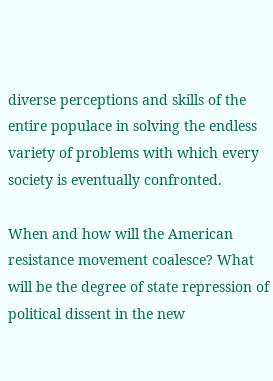diverse perceptions and skills of the entire populace in solving the endless variety of problems with which every society is eventually confronted.

When and how will the American resistance movement coalesce? What will be the degree of state repression of political dissent in the new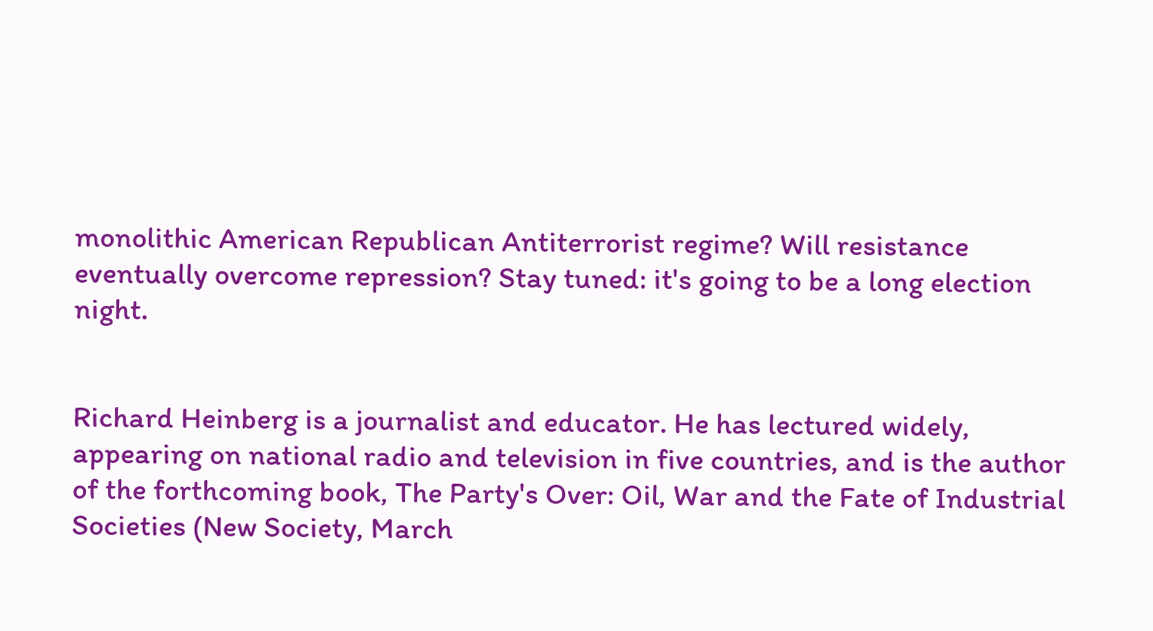monolithic American Republican Antiterrorist regime? Will resistance eventually overcome repression? Stay tuned: it's going to be a long election night.


Richard Heinberg is a journalist and educator. He has lectured widely, appearing on national radio and television in five countries, and is the author of the forthcoming book, The Party's Over: Oil, War and the Fate of Industrial Societies (New Society, March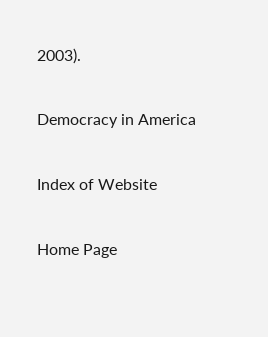2003).

Democracy in America

Index of Website

Home Page